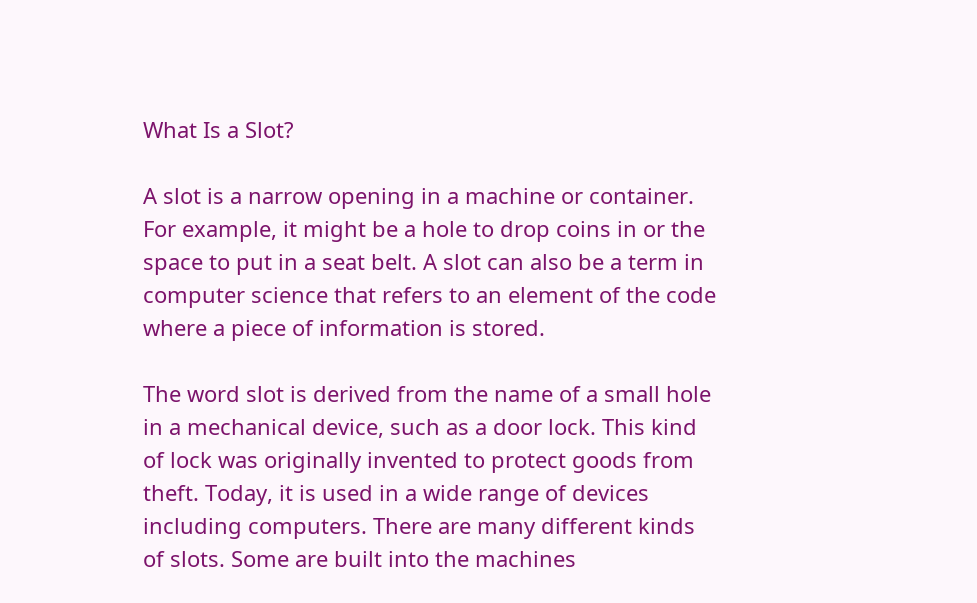What Is a Slot?

A slot is a narrow opening in a machine or container. For example, it might be a hole to drop coins in or the space to put in a seat belt. A slot can also be a term in computer science that refers to an element of the code where a piece of information is stored.

The word slot is derived from the name of a small hole in a mechanical device, such as a door lock. This kind of lock was originally invented to protect goods from theft. Today, it is used in a wide range of devices including computers. There are many different kinds of slots. Some are built into the machines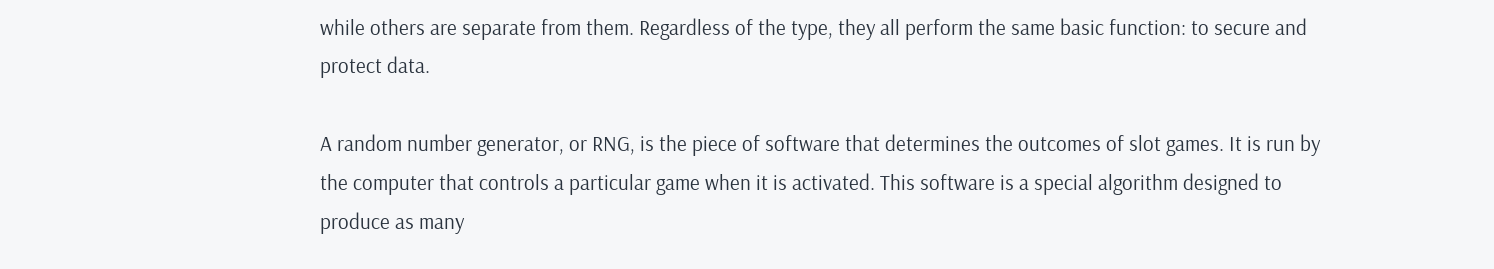while others are separate from them. Regardless of the type, they all perform the same basic function: to secure and protect data.

A random number generator, or RNG, is the piece of software that determines the outcomes of slot games. It is run by the computer that controls a particular game when it is activated. This software is a special algorithm designed to produce as many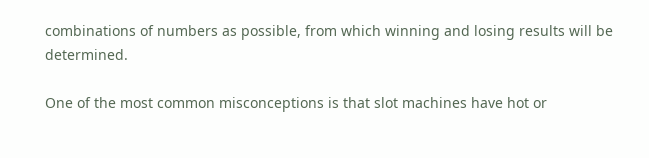combinations of numbers as possible, from which winning and losing results will be determined.

One of the most common misconceptions is that slot machines have hot or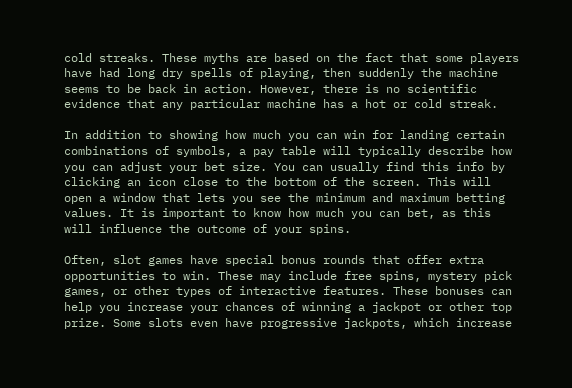cold streaks. These myths are based on the fact that some players have had long dry spells of playing, then suddenly the machine seems to be back in action. However, there is no scientific evidence that any particular machine has a hot or cold streak.

In addition to showing how much you can win for landing certain combinations of symbols, a pay table will typically describe how you can adjust your bet size. You can usually find this info by clicking an icon close to the bottom of the screen. This will open a window that lets you see the minimum and maximum betting values. It is important to know how much you can bet, as this will influence the outcome of your spins.

Often, slot games have special bonus rounds that offer extra opportunities to win. These may include free spins, mystery pick games, or other types of interactive features. These bonuses can help you increase your chances of winning a jackpot or other top prize. Some slots even have progressive jackpots, which increase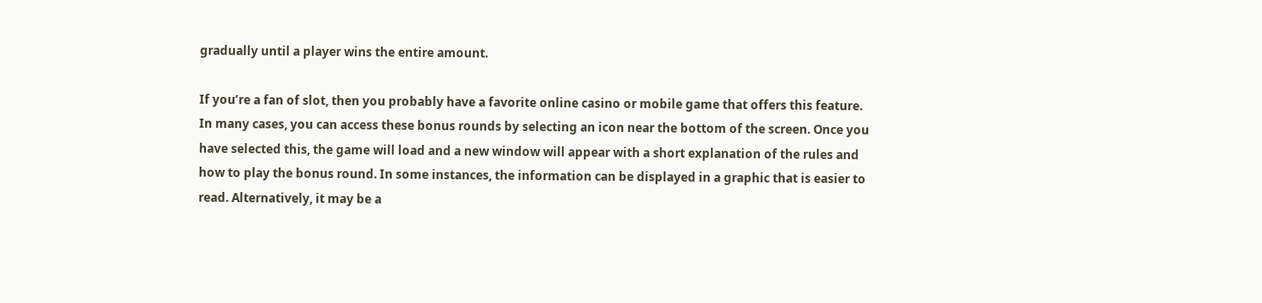gradually until a player wins the entire amount.

If you’re a fan of slot, then you probably have a favorite online casino or mobile game that offers this feature. In many cases, you can access these bonus rounds by selecting an icon near the bottom of the screen. Once you have selected this, the game will load and a new window will appear with a short explanation of the rules and how to play the bonus round. In some instances, the information can be displayed in a graphic that is easier to read. Alternatively, it may be a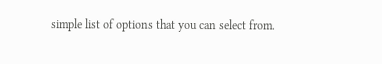simple list of options that you can select from.